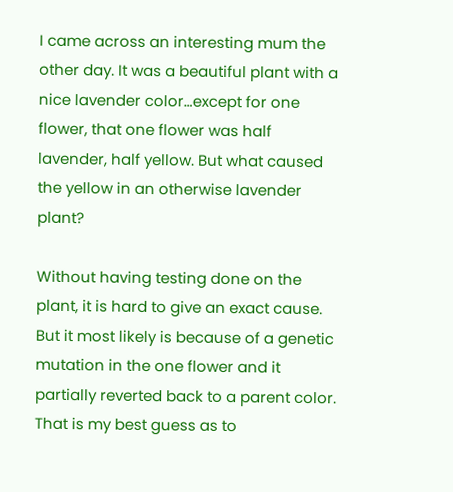I came across an interesting mum the other day. It was a beautiful plant with a nice lavender color…except for one flower, that one flower was half lavender, half yellow. But what caused the yellow in an otherwise lavender plant?

Without having testing done on the plant, it is hard to give an exact cause. But it most likely is because of a genetic mutation in the one flower and it partially reverted back to a parent color. That is my best guess as to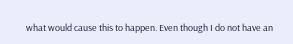what would cause this to happen. Even though I do not have an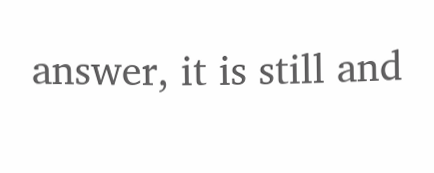answer, it is still and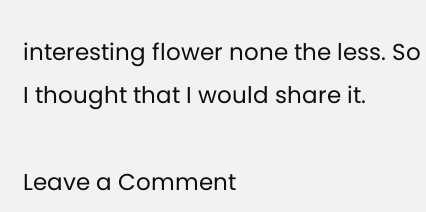interesting flower none the less. So I thought that I would share it.

Leave a Comment